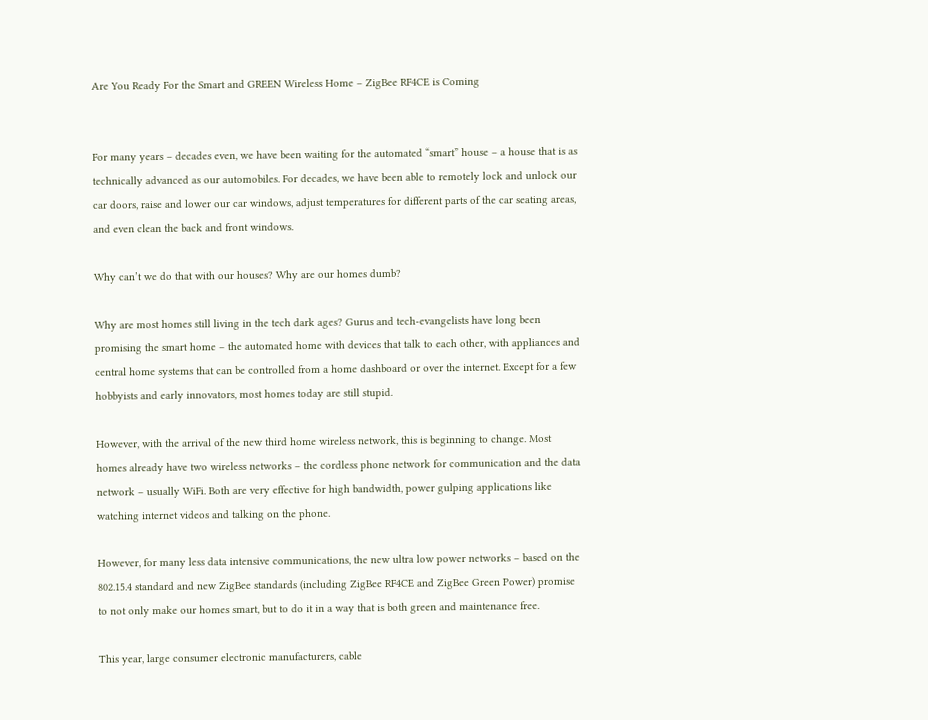Are You Ready For the Smart and GREEN Wireless Home – ZigBee RF4CE is Coming


For many years – decades even, we have been waiting for the automated “smart” house – a house that is as technically advanced as our automobiles. For decades, we have been able to remotely lock and unlock our car doors, raise and lower our car windows, adjust temperatures for different parts of the car seating areas, and even clean the back and front windows.

Why can’t we do that with our houses? Why are our homes dumb?

Why are most homes still living in the tech dark ages? Gurus and tech-evangelists have long been promising the smart home – the automated home with devices that talk to each other, with appliances and central home systems that can be controlled from a home dashboard or over the internet. Except for a few hobbyists and early innovators, most homes today are still stupid.

However, with the arrival of the new third home wireless network, this is beginning to change. Most homes already have two wireless networks – the cordless phone network for communication and the data network – usually WiFi. Both are very effective for high bandwidth, power gulping applications like watching internet videos and talking on the phone.

However, for many less data intensive communications, the new ultra low power networks – based on the 802.15.4 standard and new ZigBee standards (including ZigBee RF4CE and ZigBee Green Power) promise to not only make our homes smart, but to do it in a way that is both green and maintenance free.

This year, large consumer electronic manufacturers, cable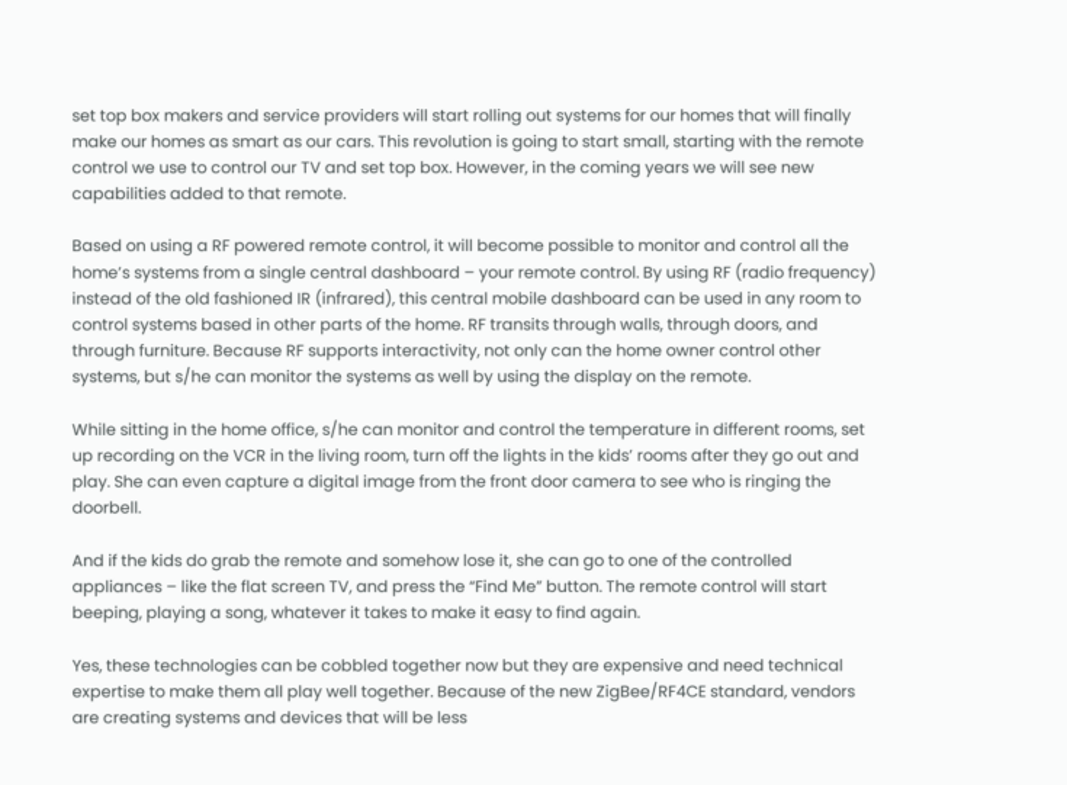set top box makers and service providers will start rolling out systems for our homes that will finally make our homes as smart as our cars. This revolution is going to start small, starting with the remote control we use to control our TV and set top box. However, in the coming years we will see new capabilities added to that remote.

Based on using a RF powered remote control, it will become possible to monitor and control all the home’s systems from a single central dashboard – your remote control. By using RF (radio frequency) instead of the old fashioned IR (infrared), this central mobile dashboard can be used in any room to control systems based in other parts of the home. RF transits through walls, through doors, and through furniture. Because RF supports interactivity, not only can the home owner control other systems, but s/he can monitor the systems as well by using the display on the remote.

While sitting in the home office, s/he can monitor and control the temperature in different rooms, set up recording on the VCR in the living room, turn off the lights in the kids’ rooms after they go out and play. She can even capture a digital image from the front door camera to see who is ringing the doorbell.

And if the kids do grab the remote and somehow lose it, she can go to one of the controlled appliances – like the flat screen TV, and press the “Find Me” button. The remote control will start beeping, playing a song, whatever it takes to make it easy to find again.

Yes, these technologies can be cobbled together now but they are expensive and need technical expertise to make them all play well together. Because of the new ZigBee/RF4CE standard, vendors are creating systems and devices that will be less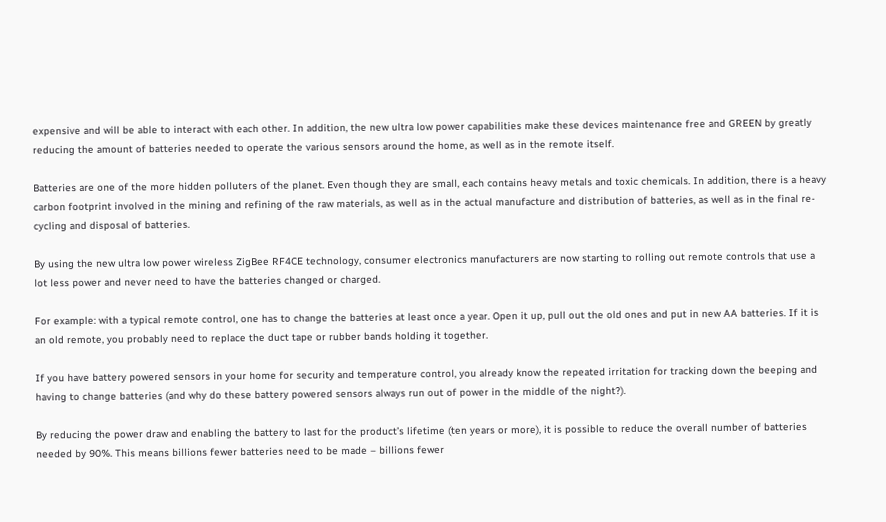expensive and will be able to interact with each other. In addition, the new ultra low power capabilities make these devices maintenance free and GREEN by greatly reducing the amount of batteries needed to operate the various sensors around the home, as well as in the remote itself.

Batteries are one of the more hidden polluters of the planet. Even though they are small, each contains heavy metals and toxic chemicals. In addition, there is a heavy carbon footprint involved in the mining and refining of the raw materials, as well as in the actual manufacture and distribution of batteries, as well as in the final re-cycling and disposal of batteries.

By using the new ultra low power wireless ZigBee RF4CE technology, consumer electronics manufacturers are now starting to rolling out remote controls that use a lot less power and never need to have the batteries changed or charged.

For example: with a typical remote control, one has to change the batteries at least once a year. Open it up, pull out the old ones and put in new AA batteries. If it is an old remote, you probably need to replace the duct tape or rubber bands holding it together.

If you have battery powered sensors in your home for security and temperature control, you already know the repeated irritation for tracking down the beeping and having to change batteries (and why do these battery powered sensors always run out of power in the middle of the night?).

By reducing the power draw and enabling the battery to last for the product’s lifetime (ten years or more), it is possible to reduce the overall number of batteries needed by 90%. This means billions fewer batteries need to be made – billions fewer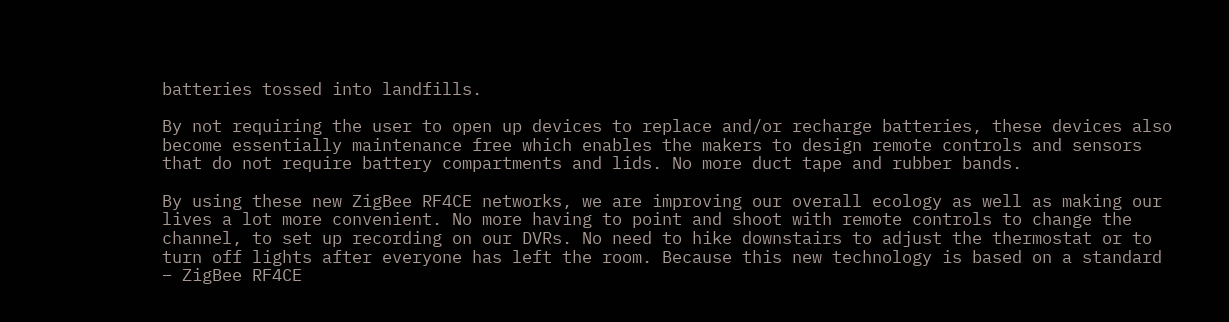batteries tossed into landfills.

By not requiring the user to open up devices to replace and/or recharge batteries, these devices also become essentially maintenance free which enables the makers to design remote controls and sensors that do not require battery compartments and lids. No more duct tape and rubber bands.

By using these new ZigBee RF4CE networks, we are improving our overall ecology as well as making our lives a lot more convenient. No more having to point and shoot with remote controls to change the channel, to set up recording on our DVRs. No need to hike downstairs to adjust the thermostat or to turn off lights after everyone has left the room. Because this new technology is based on a standard – ZigBee RF4CE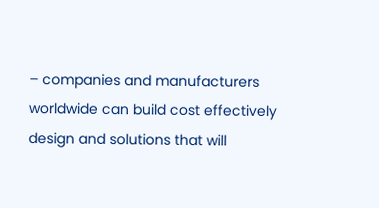– companies and manufacturers worldwide can build cost effectively design and solutions that will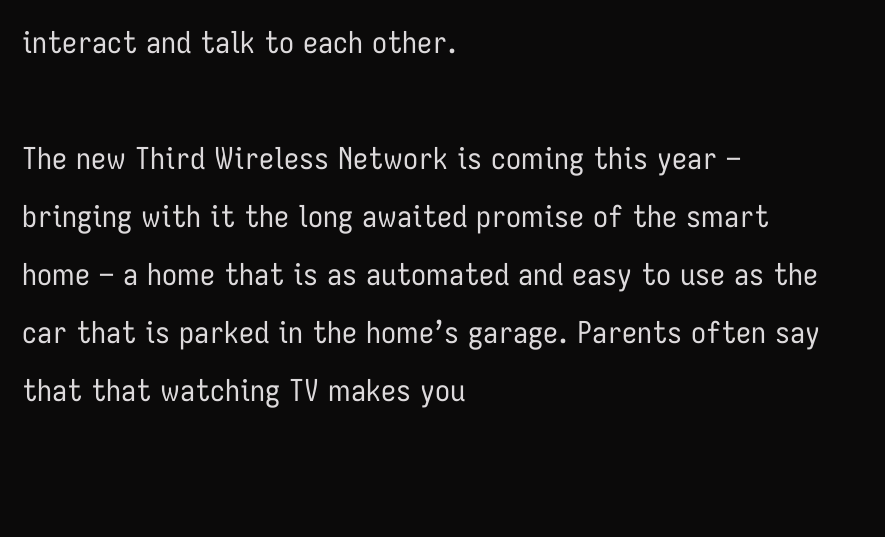interact and talk to each other.

The new Third Wireless Network is coming this year – bringing with it the long awaited promise of the smart home – a home that is as automated and easy to use as the car that is parked in the home’s garage. Parents often say that that watching TV makes you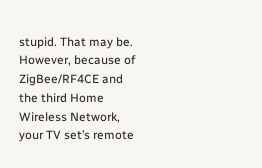stupid. That may be. However, because of ZigBee/RF4CE and the third Home Wireless Network, your TV set’s remote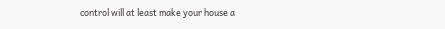control will at least make your house a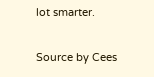lot smarter.

Source by Cees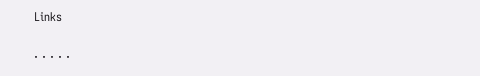Links

· · · · ·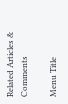Related Articles & Comments

Menu Title